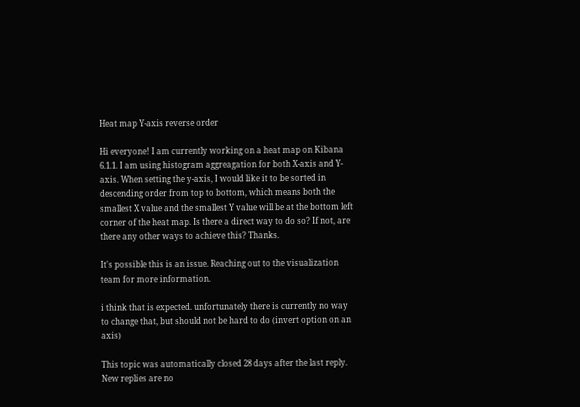Heat map Y-axis reverse order

Hi everyone! I am currently working on a heat map on Kibana 6.1.1. I am using histogram aggreagation for both X-axis and Y-axis. When setting the y-axis, I would like it to be sorted in descending order from top to bottom, which means both the smallest X value and the smallest Y value will be at the bottom left corner of the heat map. Is there a direct way to do so? If not, are there any other ways to achieve this? Thanks.

It's possible this is an issue. Reaching out to the visualization team for more information.

i think that is expected. unfortunately there is currently no way to change that, but should not be hard to do (invert option on an axis)

This topic was automatically closed 28 days after the last reply. New replies are no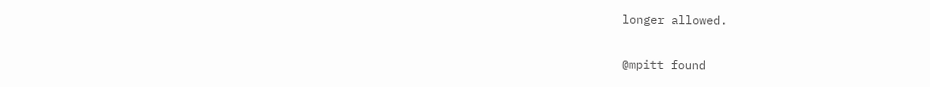longer allowed.

@mpitt found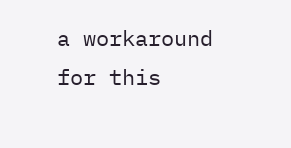a workaround for this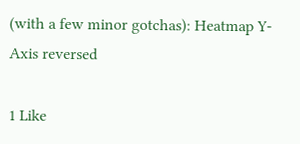(with a few minor gotchas): Heatmap Y-Axis reversed

1 Like